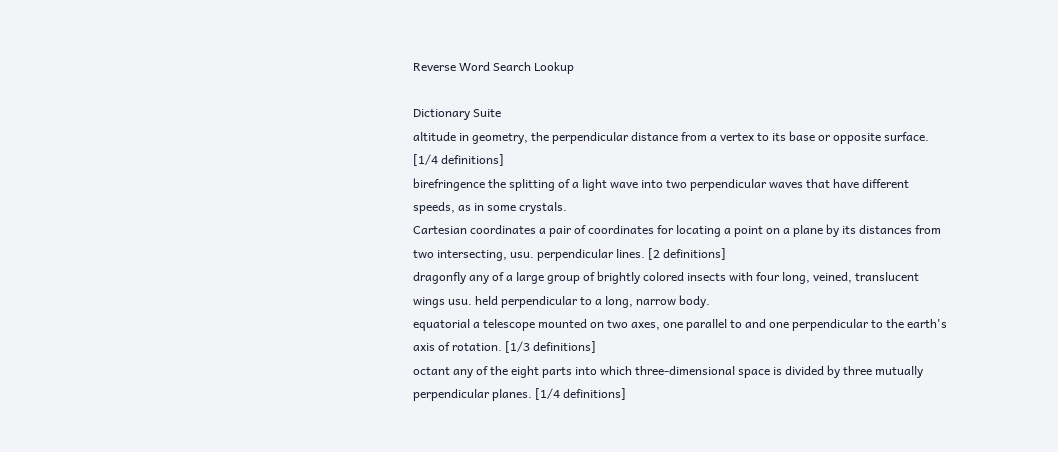Reverse Word Search Lookup

Dictionary Suite
altitude in geometry, the perpendicular distance from a vertex to its base or opposite surface. [1/4 definitions]
birefringence the splitting of a light wave into two perpendicular waves that have different speeds, as in some crystals.
Cartesian coordinates a pair of coordinates for locating a point on a plane by its distances from two intersecting, usu. perpendicular lines. [2 definitions]
dragonfly any of a large group of brightly colored insects with four long, veined, translucent wings usu. held perpendicular to a long, narrow body.
equatorial a telescope mounted on two axes, one parallel to and one perpendicular to the earth's axis of rotation. [1/3 definitions]
octant any of the eight parts into which three-dimensional space is divided by three mutually perpendicular planes. [1/4 definitions]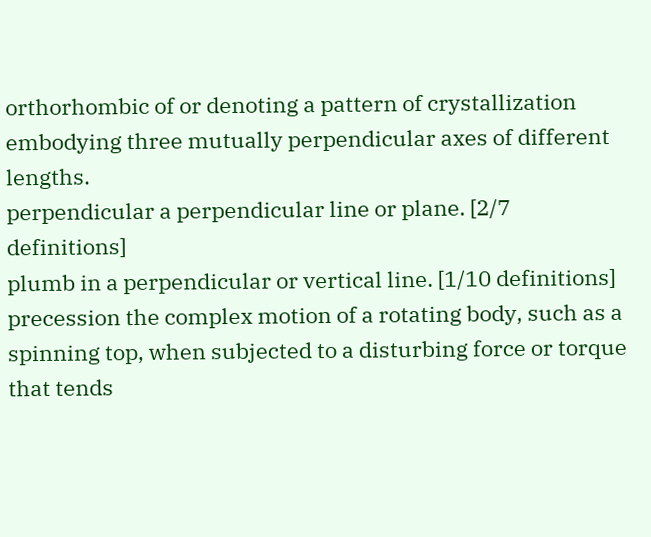orthorhombic of or denoting a pattern of crystallization embodying three mutually perpendicular axes of different lengths.
perpendicular a perpendicular line or plane. [2/7 definitions]
plumb in a perpendicular or vertical line. [1/10 definitions]
precession the complex motion of a rotating body, such as a spinning top, when subjected to a disturbing force or torque that tends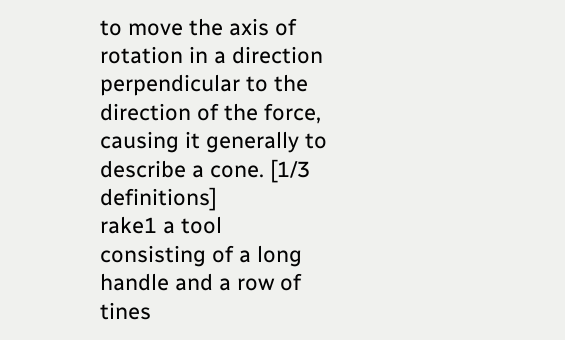to move the axis of rotation in a direction perpendicular to the direction of the force, causing it generally to describe a cone. [1/3 definitions]
rake1 a tool consisting of a long handle and a row of tines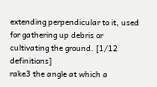extending perpendicular to it, used for gathering up debris or cultivating the ground. [1/12 definitions]
rake3 the angle at which a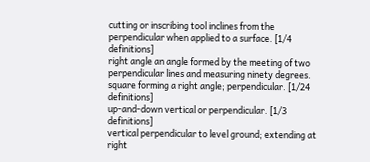cutting or inscribing tool inclines from the perpendicular when applied to a surface. [1/4 definitions]
right angle an angle formed by the meeting of two perpendicular lines and measuring ninety degrees.
square forming a right angle; perpendicular. [1/24 definitions]
up-and-down vertical or perpendicular. [1/3 definitions]
vertical perpendicular to level ground; extending at right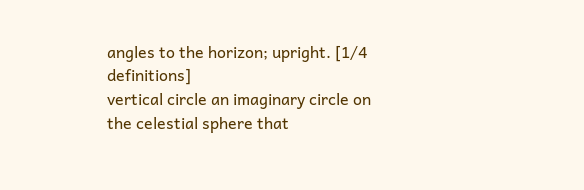angles to the horizon; upright. [1/4 definitions]
vertical circle an imaginary circle on the celestial sphere that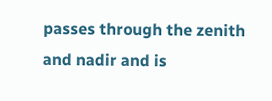passes through the zenith and nadir and is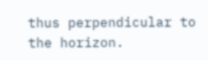thus perpendicular to the horizon.